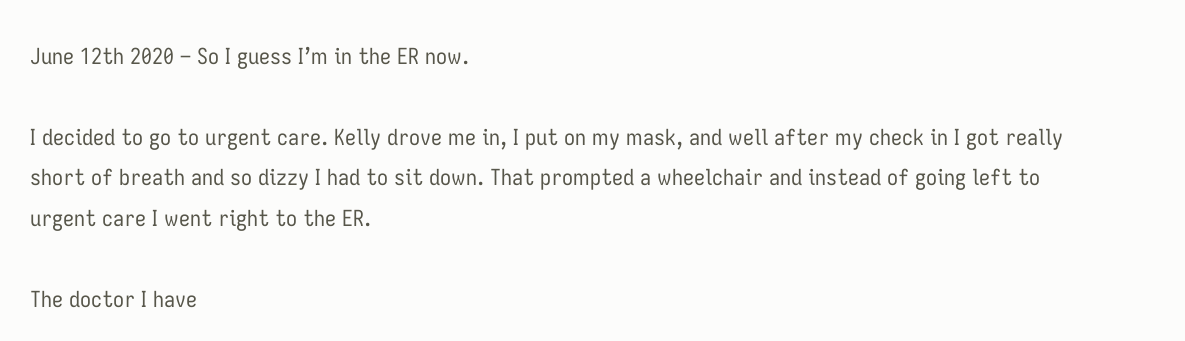June 12th 2020 – So I guess I’m in the ER now.

I decided to go to urgent care. Kelly drove me in, I put on my mask, and well after my check in I got really short of breath and so dizzy I had to sit down. That prompted a wheelchair and instead of going left to urgent care I went right to the ER.

The doctor I have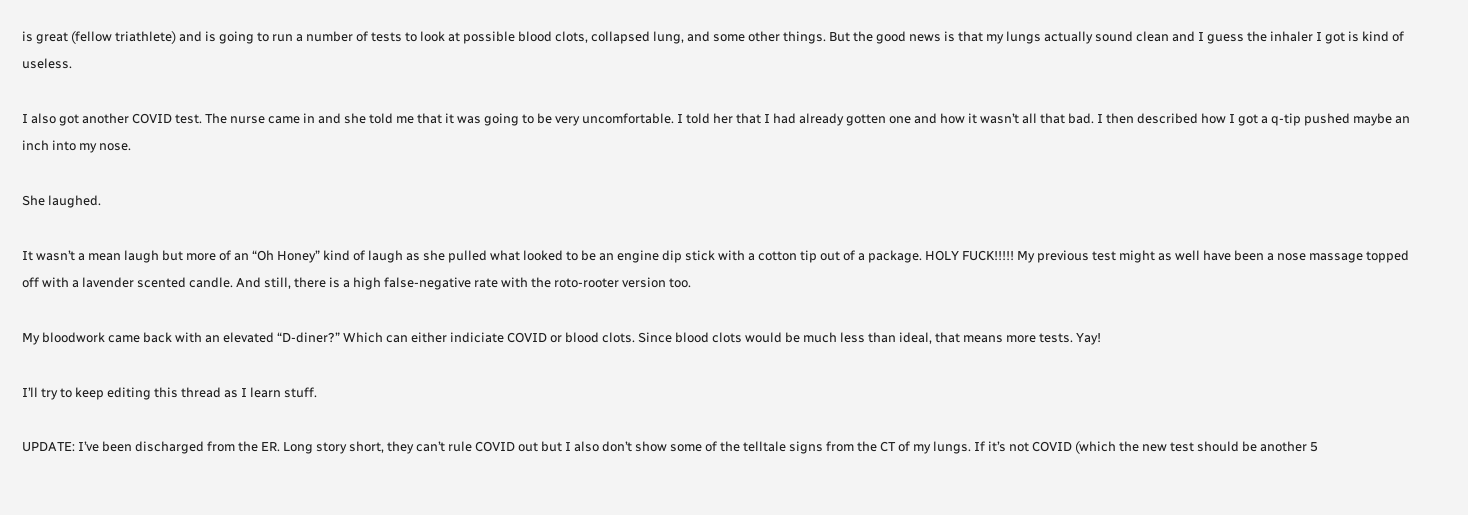is great (fellow triathlete) and is going to run a number of tests to look at possible blood clots, collapsed lung, and some other things. But the good news is that my lungs actually sound clean and I guess the inhaler I got is kind of useless.

I also got another COVID test. The nurse came in and she told me that it was going to be very uncomfortable. I told her that I had already gotten one and how it wasn’t all that bad. I then described how I got a q-tip pushed maybe an inch into my nose.

She laughed.

It wasn’t a mean laugh but more of an “Oh Honey” kind of laugh as she pulled what looked to be an engine dip stick with a cotton tip out of a package. HOLY FUCK!!!!! My previous test might as well have been a nose massage topped off with a lavender scented candle. And still, there is a high false-negative rate with the roto-rooter version too.

My bloodwork came back with an elevated “D-diner?” Which can either indiciate COVID or blood clots. Since blood clots would be much less than ideal, that means more tests. Yay!

I’ll try to keep editing this thread as I learn stuff.

UPDATE: I’ve been discharged from the ER. Long story short, they can’t rule COVID out but I also don’t show some of the telltale signs from the CT of my lungs. If it’s not COVID (which the new test should be another 5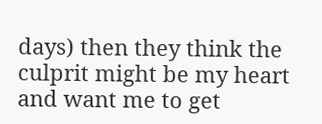days) then they think the culprit might be my heart and want me to get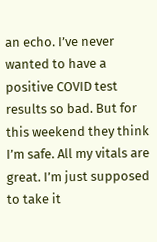an echo. I’ve never wanted to have a positive COVID test results so bad. But for this weekend they think I’m safe. All my vitals are great. I’m just supposed to take it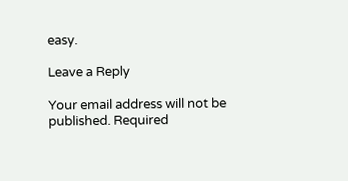easy.

Leave a Reply

Your email address will not be published. Required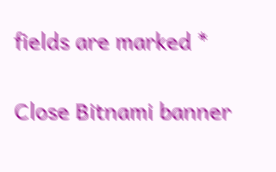fields are marked *

Close Bitnami banner